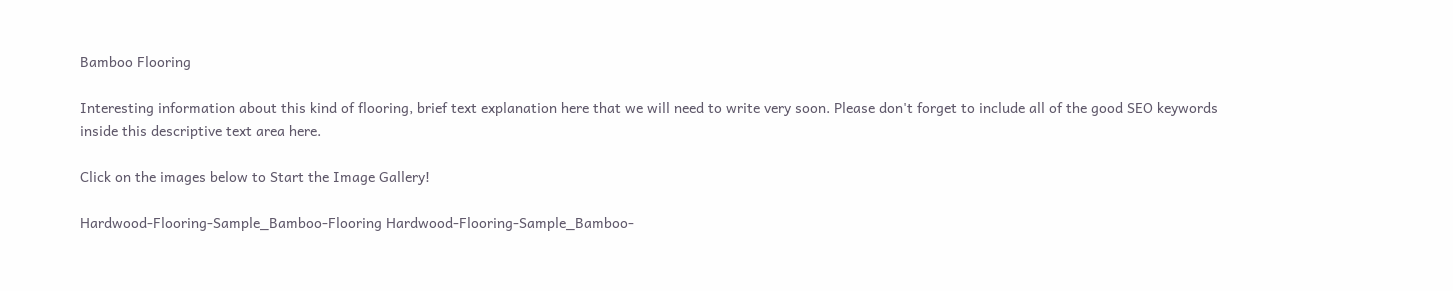Bamboo Flooring

Interesting information about this kind of flooring, brief text explanation here that we will need to write very soon. Please don't forget to include all of the good SEO keywords inside this descriptive text area here.

Click on the images below to Start the Image Gallery!

Hardwood-Flooring-Sample_Bamboo-Flooring Hardwood-Flooring-Sample_Bamboo-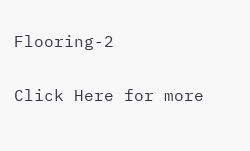Flooring-2

Click Here for more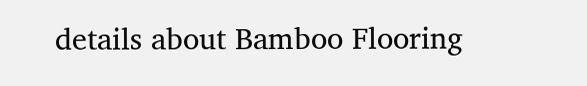details about Bamboo Flooring